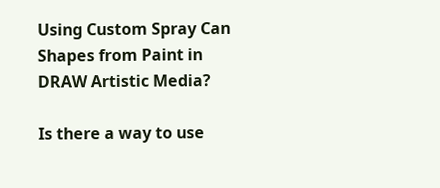Using Custom Spray Can Shapes from Paint in DRAW Artistic Media?

Is there a way to use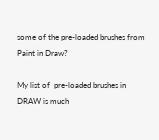some of the pre-loaded brushes from Paint in Draw?

My list of  pre-loaded brushes in DRAW is much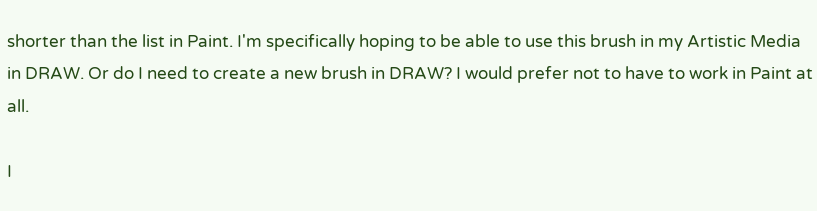shorter than the list in Paint. I'm specifically hoping to be able to use this brush in my Artistic Media in DRAW. Or do I need to create a new brush in DRAW? I would prefer not to have to work in Paint at all.

I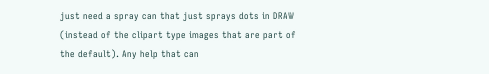just need a spray can that just sprays dots in DRAW (instead of the clipart type images that are part of the default). Any help that can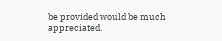be provided would be much appreciated.